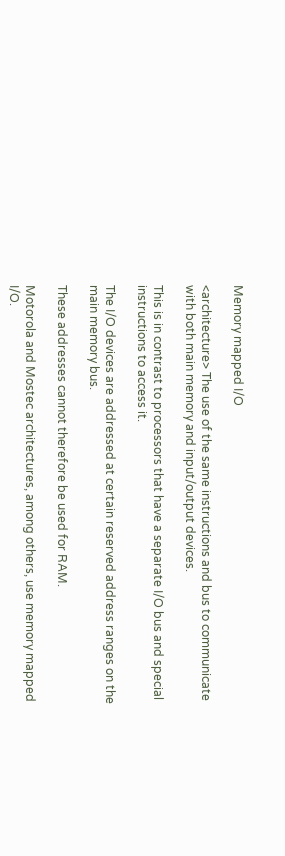Memory mapped I/O

<architecture> The use of the same instructions and bus to communicate with both main memory and input/output devices.

This is in contrast to processors that have a separate I/O bus and special instructions to access it.

The I/O devices are addressed at certain reserved address ranges on the main memory bus.

These addresses cannot therefore be used for RAM.

Motorola and Mostec architectures, among others, use memory mapped I/O.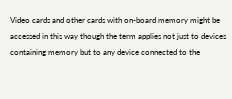Video cards and other cards with on-board memory might be accessed in this way though the term applies not just to devices containing memory but to any device connected to the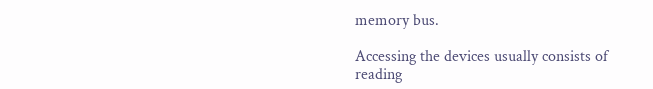memory bus.

Accessing the devices usually consists of reading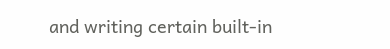and writing certain built-in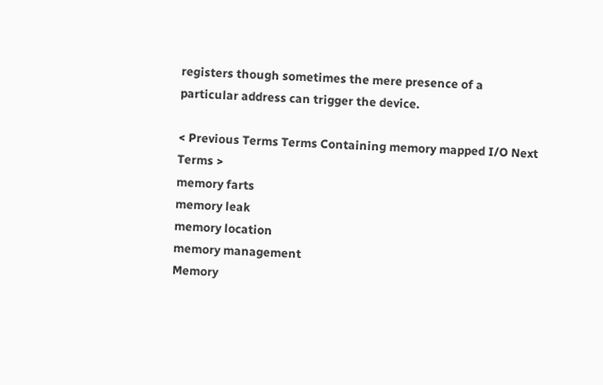registers though sometimes the mere presence of a particular address can trigger the device.

< Previous Terms Terms Containing memory mapped I/O Next Terms >
memory farts
memory leak
memory location
memory management
Memory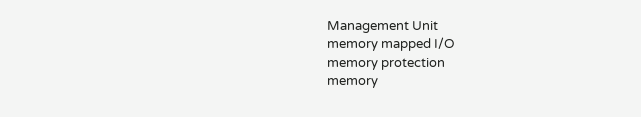Management Unit
memory mapped I/O
memory protection
memory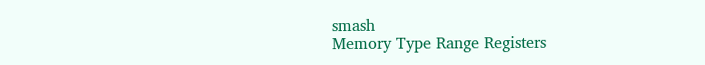smash
Memory Type Range Registers